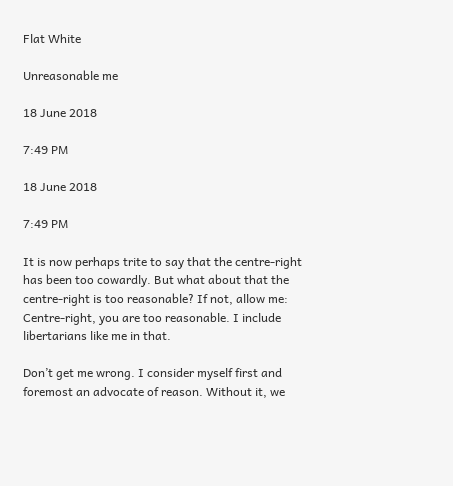Flat White

Unreasonable me

18 June 2018

7:49 PM

18 June 2018

7:49 PM

It is now perhaps trite to say that the centre-right has been too cowardly. But what about that the centre-right is too reasonable? If not, allow me: Centre-right, you are too reasonable. I include libertarians like me in that.

Don’t get me wrong. I consider myself first and foremost an advocate of reason. Without it, we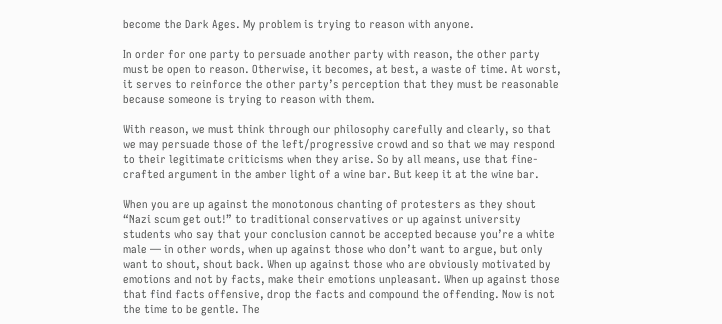become the Dark Ages. My problem is trying to reason with anyone.

In order for one party to persuade another party with reason, the other party must be open to reason. Otherwise, it becomes, at best, a waste of time. At worst, it serves to reinforce the other party’s perception that they must be reasonable because someone is trying to reason with them.

With reason, we must think through our philosophy carefully and clearly, so that we may persuade those of the left/progressive crowd and so that we may respond to their legitimate criticisms when they arise. So by all means, use that fine-crafted argument in the amber light of a wine bar. But keep it at the wine bar.

When you are up against the monotonous chanting of protesters as they shout “Nazi scum get out!” to traditional conservatives or up against university students who say that your conclusion cannot be accepted because you’re a white male — in other words, when up against those who don’t want to argue, but only want to shout, shout back. When up against those who are obviously motivated by emotions and not by facts, make their emotions unpleasant. When up against those that find facts offensive, drop the facts and compound the offending. Now is not the time to be gentle. The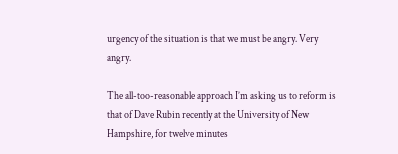urgency of the situation is that we must be angry. Very angry.

The all-too-reasonable approach I’m asking us to reform is that of Dave Rubin recently at the University of New Hampshire, for twelve minutes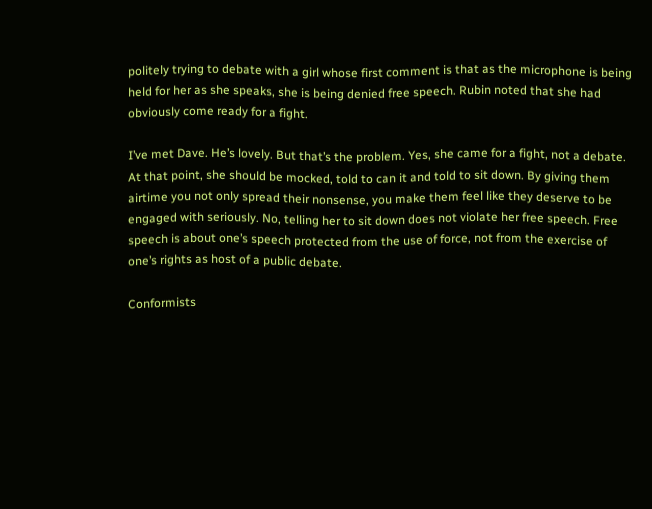politely trying to debate with a girl whose first comment is that as the microphone is being held for her as she speaks, she is being denied free speech. Rubin noted that she had obviously come ready for a fight.

I’ve met Dave. He’s lovely. But that’s the problem. Yes, she came for a fight, not a debate. At that point, she should be mocked, told to can it and told to sit down. By giving them airtime you not only spread their nonsense, you make them feel like they deserve to be engaged with seriously. No, telling her to sit down does not violate her free speech. Free speech is about one’s speech protected from the use of force, not from the exercise of one’s rights as host of a public debate.

Conformists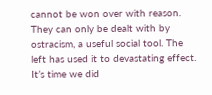cannot be won over with reason. They can only be dealt with by ostracism, a useful social tool. The left has used it to devastating effect. It’s time we did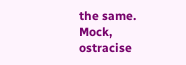the same. Mock, ostracise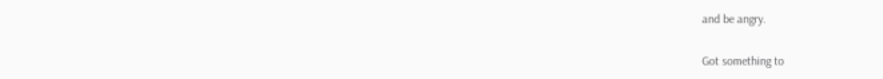and be angry.

Got something to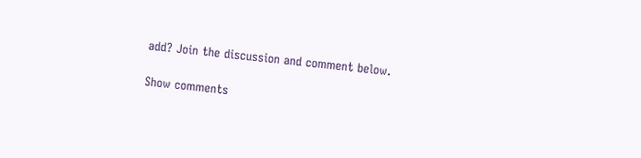add? Join the discussion and comment below.

Show comments